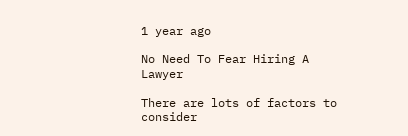1 year ago

No Need To Fear Hiring A Lawyer

There are lots of factors to consider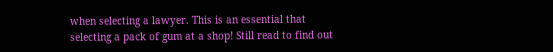when selecting a lawyer. This is an essential that selecting a pack of gum at a shop! Still read to find out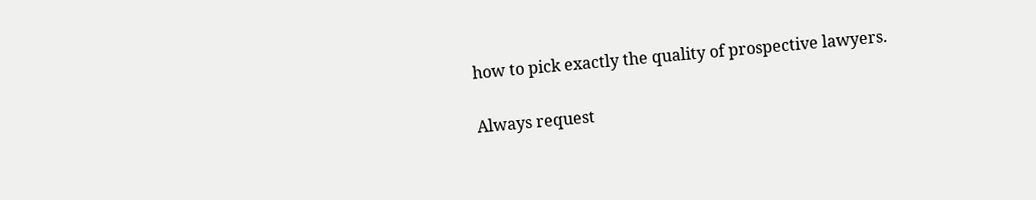how to pick exactly the quality of prospective lawyers.

Always request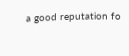a good reputation fo